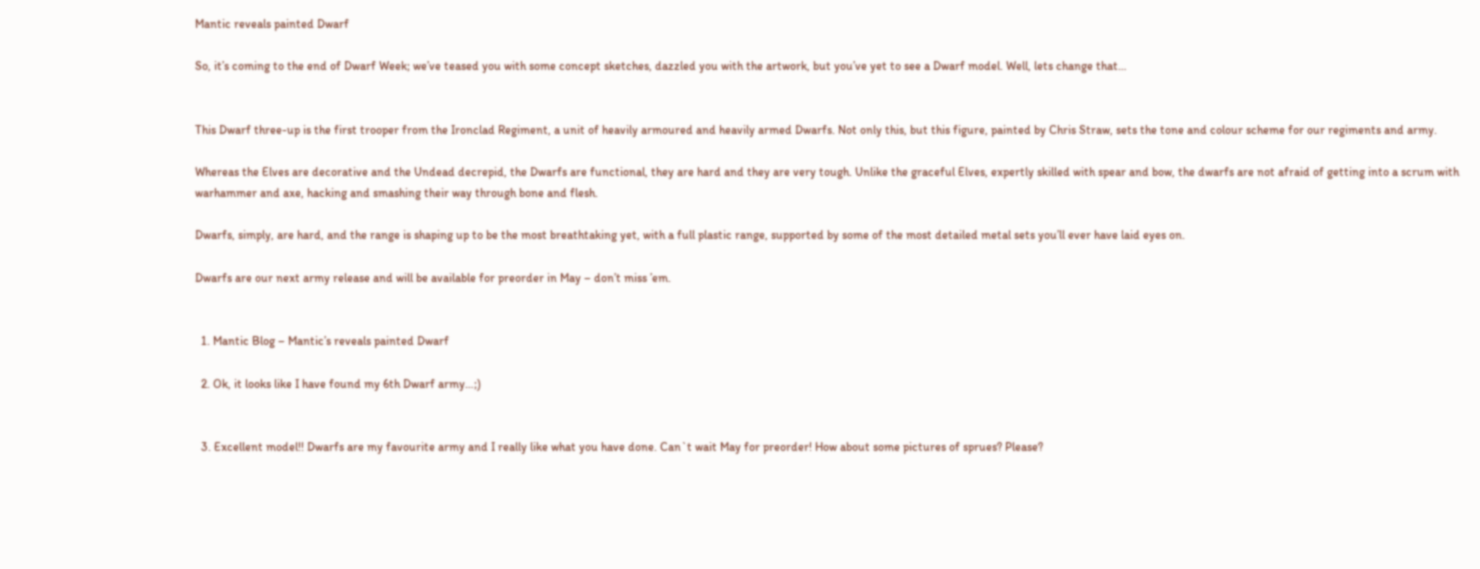Mantic reveals painted Dwarf

So, it’s coming to the end of Dwarf Week; we’ve teased you with some concept sketches, dazzled you with the artwork, but you’ve yet to see a Dwarf model. Well, lets change that…


This Dwarf three-up is the first trooper from the Ironclad Regiment, a unit of heavily armoured and heavily armed Dwarfs. Not only this, but this figure, painted by Chris Straw, sets the tone and colour scheme for our regiments and army.

Whereas the Elves are decorative and the Undead decrepid, the Dwarfs are functional, they are hard and they are very tough. Unlike the graceful Elves, expertly skilled with spear and bow, the dwarfs are not afraid of getting into a scrum with warhammer and axe, hacking and smashing their way through bone and flesh.

Dwarfs, simply, are hard, and the range is shaping up to be the most breathtaking yet, with a full plastic range, supported by some of the most detailed metal sets you’ll ever have laid eyes on.

Dwarfs are our next army release and will be available for preorder in May – don’t miss ’em.


  1. Mantic Blog – Mantic’s reveals painted Dwarf

  2. Ok, it looks like I have found my 6th Dwarf army…;)


  3. Excellent model!! Dwarfs are my favourite army and I really like what you have done. Can`t wait May for preorder! How about some pictures of sprues? Please?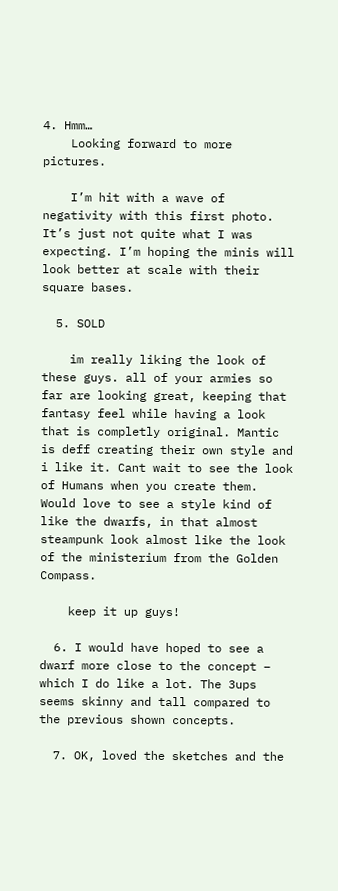4. Hmm…
    Looking forward to more pictures.

    I’m hit with a wave of negativity with this first photo. It’s just not quite what I was expecting. I’m hoping the minis will look better at scale with their square bases.

  5. SOLD

    im really liking the look of these guys. all of your armies so far are looking great, keeping that fantasy feel while having a look that is completly original. Mantic is deff creating their own style and i like it. Cant wait to see the look of Humans when you create them. Would love to see a style kind of like the dwarfs, in that almost steampunk look almost like the look of the ministerium from the Golden Compass.

    keep it up guys!

  6. I would have hoped to see a dwarf more close to the concept – which I do like a lot. The 3ups seems skinny and tall compared to the previous shown concepts.

  7. OK, loved the sketches and the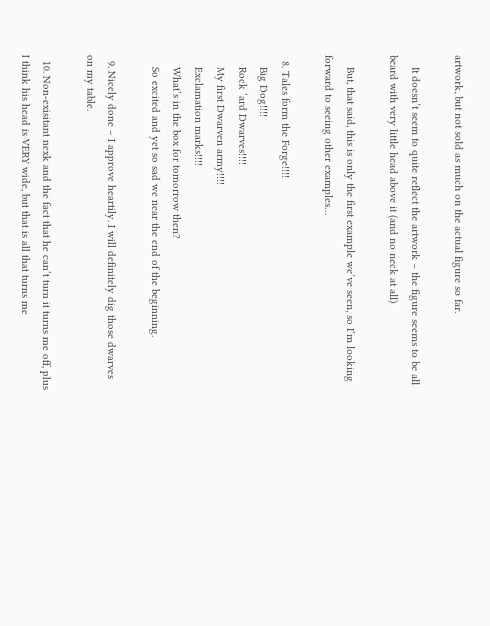artwork, but not sold as much on the actual figure so far.

    It doesn’t seem to quite reflect the artwork – the figure seems to be all beard with very little head above it (and no neck at all)

    But, that said, this is only the first example we’ve seen, so I’m looking forward to seeing other examples…

  8. Tales form the Forge!!!!
    Big Dog!!!!
    Rock ‘ard Dwarves!!!!
    My first Dwarven army!!!!
    Exclamation marks!!!!
    What’s in the box for tomorrow then?
    So excited and yet so sad we near the end of the beginning.

  9. Nicely done – I approve heartily. I will definitely dig those dwarves on my table.

  10. Non-exisitant nexk and the fact that he can’t turn it turns me off, plus I think his head is VERY wide, but that is all that turns me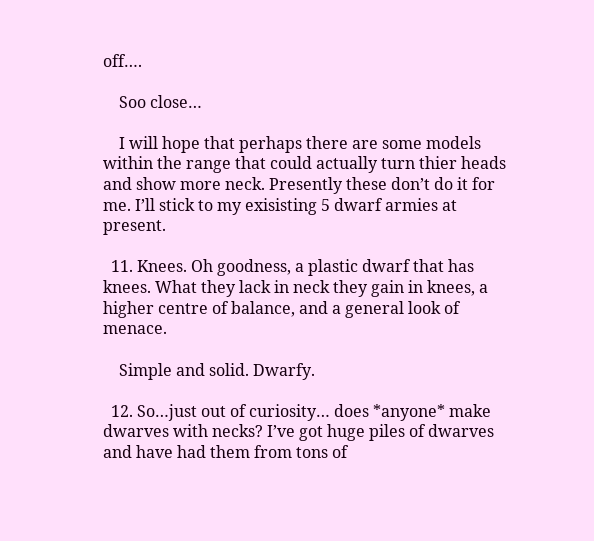off….

    Soo close…

    I will hope that perhaps there are some models within the range that could actually turn thier heads and show more neck. Presently these don’t do it for me. I’ll stick to my exisisting 5 dwarf armies at present.

  11. Knees. Oh goodness, a plastic dwarf that has knees. What they lack in neck they gain in knees, a higher centre of balance, and a general look of menace.

    Simple and solid. Dwarfy.

  12. So…just out of curiosity… does *anyone* make dwarves with necks? I’ve got huge piles of dwarves and have had them from tons of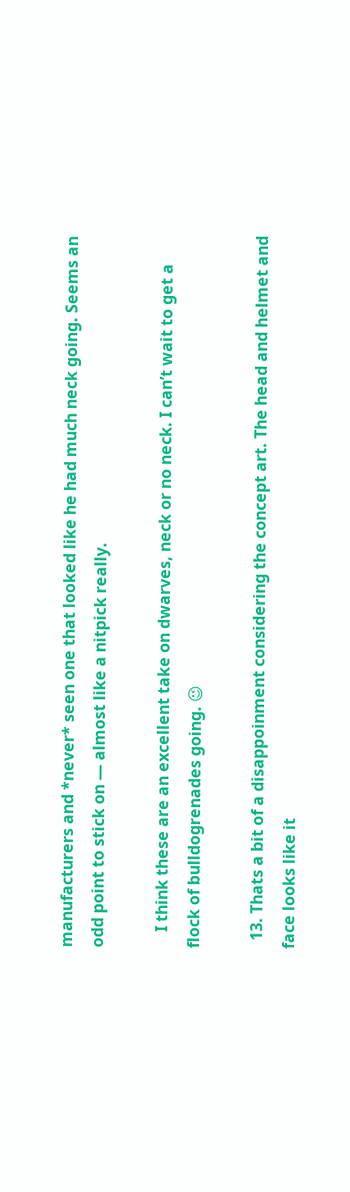manufacturers and *never* seen one that looked like he had much neck going. Seems an odd point to stick on — almost like a nitpick really.

    I think these are an excellent take on dwarves, neck or no neck. I can’t wait to get a flock of bulldogrenades going. 😉

  13. Thats a bit of a disappoinment considering the concept art. The head and helmet and face looks like it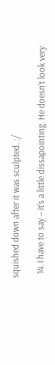squished down after it was sculpted. :/

  14. I have to say – it’s a little dissapointing. He doesn’t look very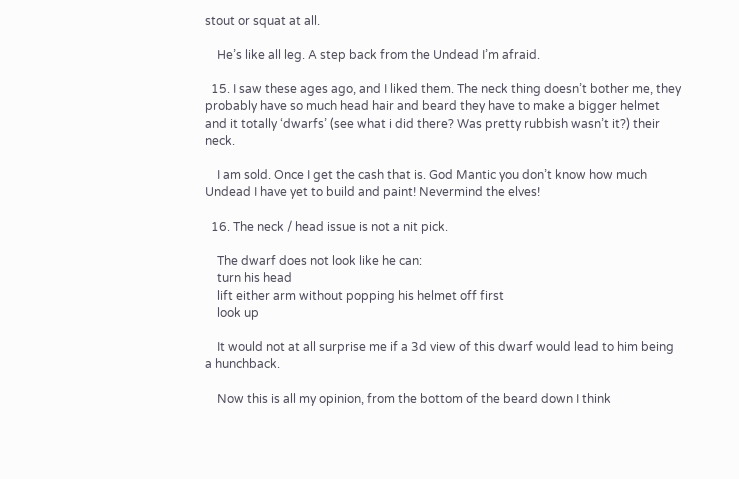stout or squat at all.

    He’s like all leg. A step back from the Undead I’m afraid.

  15. I saw these ages ago, and I liked them. The neck thing doesn’t bother me, they probably have so much head hair and beard they have to make a bigger helmet and it totally ‘dwarfs’ (see what i did there? Was pretty rubbish wasn’t it?) their neck.

    I am sold. Once I get the cash that is. God Mantic you don’t know how much Undead I have yet to build and paint! Nevermind the elves!

  16. The neck / head issue is not a nit pick.

    The dwarf does not look like he can:
    turn his head
    lift either arm without popping his helmet off first
    look up

    It would not at all surprise me if a 3d view of this dwarf would lead to him being a hunchback.

    Now this is all my opinion, from the bottom of the beard down I think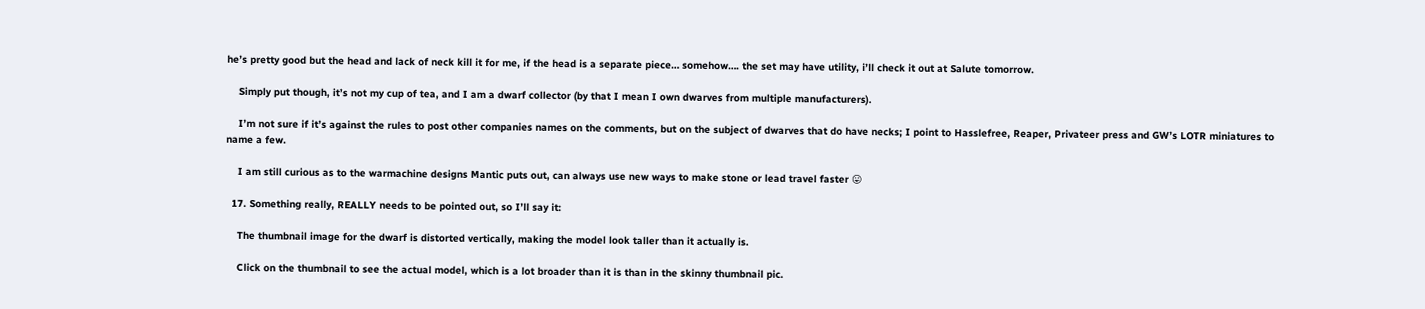he’s pretty good but the head and lack of neck kill it for me, if the head is a separate piece… somehow…. the set may have utility, i’ll check it out at Salute tomorrow.

    Simply put though, it’s not my cup of tea, and I am a dwarf collector (by that I mean I own dwarves from multiple manufacturers).

    I’m not sure if it’s against the rules to post other companies names on the comments, but on the subject of dwarves that do have necks; I point to Hasslefree, Reaper, Privateer press and GW’s LOTR miniatures to name a few.

    I am still curious as to the warmachine designs Mantic puts out, can always use new ways to make stone or lead travel faster 😛

  17. Something really, REALLY needs to be pointed out, so I’ll say it:

    The thumbnail image for the dwarf is distorted vertically, making the model look taller than it actually is.

    Click on the thumbnail to see the actual model, which is a lot broader than it is than in the skinny thumbnail pic.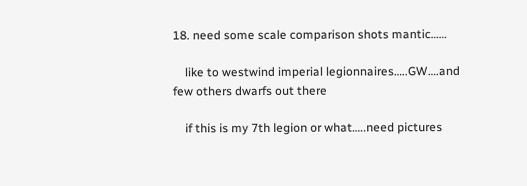18. need some scale comparison shots mantic……

    like to westwind imperial legionnaires…..GW….and few others dwarfs out there

    if this is my 7th legion or what…..need pictures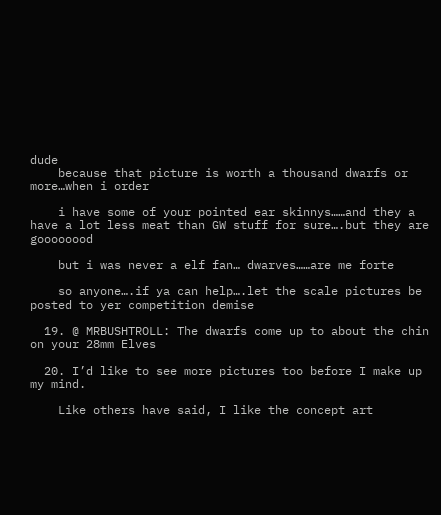dude
    because that picture is worth a thousand dwarfs or more…when i order

    i have some of your pointed ear skinnys……and they a have a lot less meat than GW stuff for sure….but they are goooooood

    but i was never a elf fan… dwarves……are me forte

    so anyone….if ya can help….let the scale pictures be posted to yer competition demise

  19. @ MRBUSHTROLL: The dwarfs come up to about the chin on your 28mm Elves

  20. I’d like to see more pictures too before I make up my mind.

    Like others have said, I like the concept art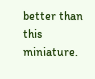better than this miniature.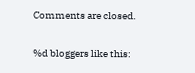Comments are closed.

%d bloggers like this: